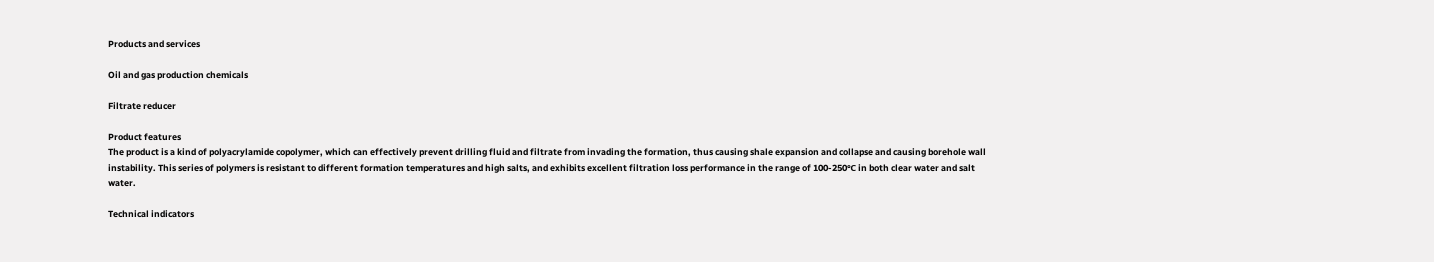Products and services

Oil and gas production chemicals

Filtrate reducer

Product features
The product is a kind of polyacrylamide copolymer, which can effectively prevent drilling fluid and filtrate from invading the formation, thus causing shale expansion and collapse and causing borehole wall instability. This series of polymers is resistant to different formation temperatures and high salts, and exhibits excellent filtration loss performance in the range of 100-250℃ in both clear water and salt water.

Technical indicators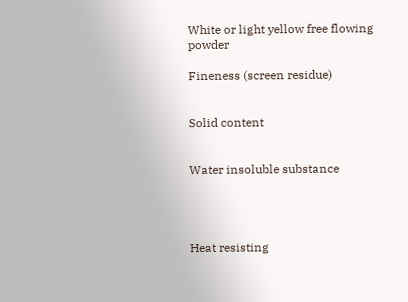White or light yellow free flowing powder

Fineness (screen residue)


Solid content


Water insoluble substance




Heat resisting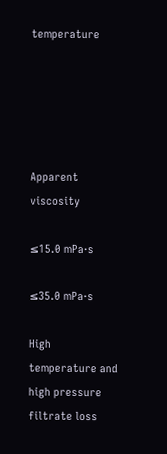temperature





Apparent viscosity

≤15.0 mPa·s

≤35.0 mPa·s

High temperature and high pressure filtrate loss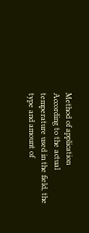Method of application
According to the actual temperature used in the field, the type and amount of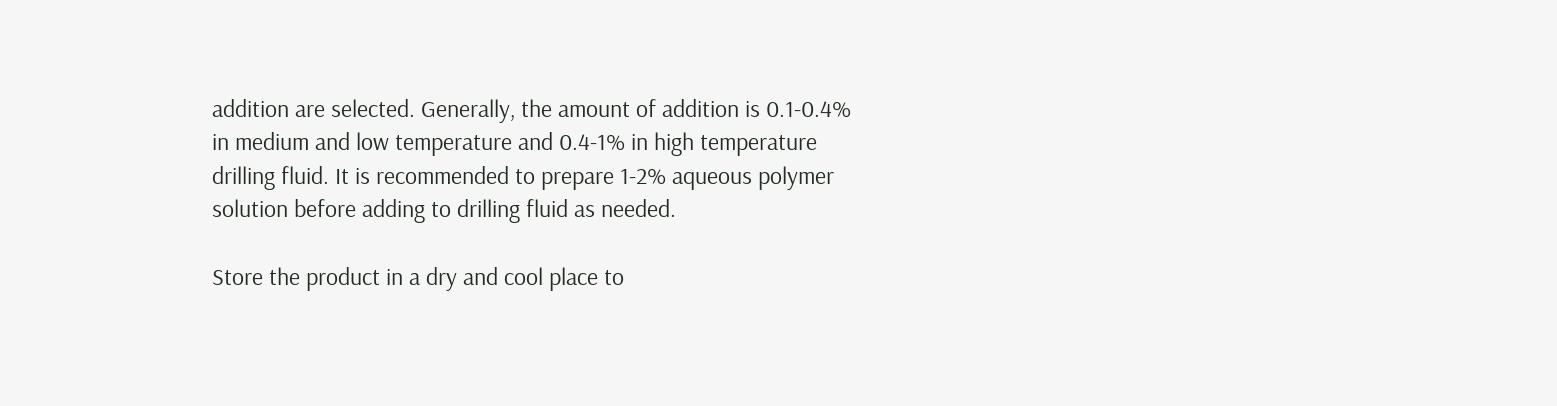addition are selected. Generally, the amount of addition is 0.1-0.4% in medium and low temperature and 0.4-1% in high temperature drilling fluid. It is recommended to prepare 1-2% aqueous polymer solution before adding to drilling fluid as needed.

Store the product in a dry and cool place to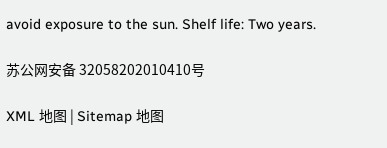avoid exposure to the sun. Shelf life: Two years.

苏公网安备 32058202010410号

XML 地图 | Sitemap 地图